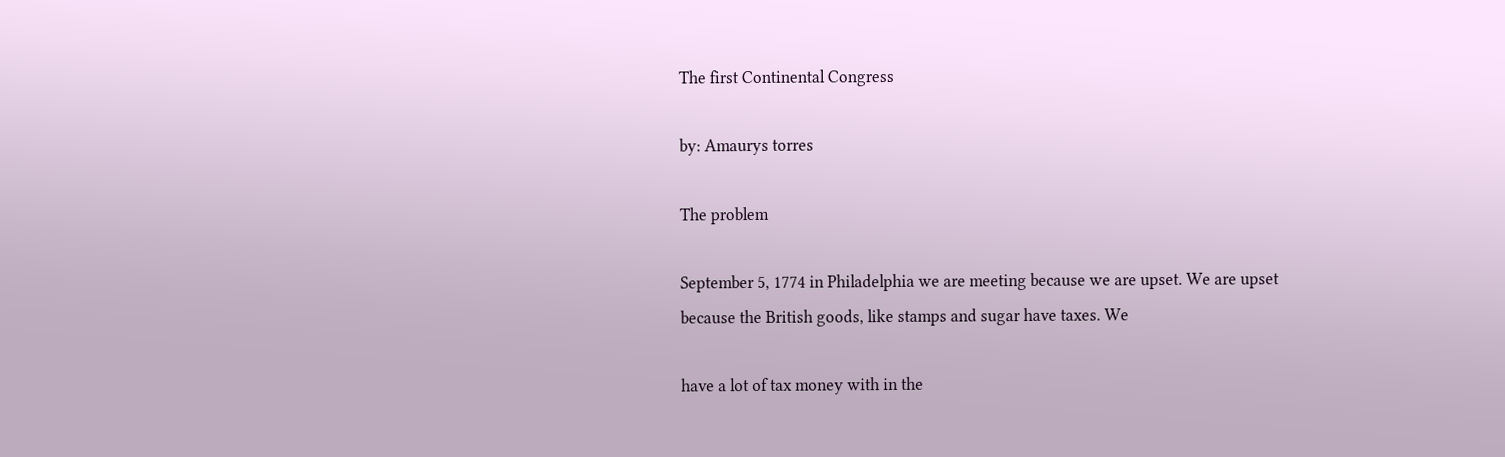The first Continental Congress

by: Amaurys torres

The problem

September 5, 1774 in Philadelphia we are meeting because we are upset. We are upset because the British goods, like stamps and sugar have taxes. We

have a lot of tax money with in the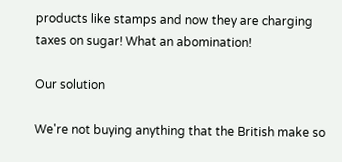products like stamps and now they are charging taxes on sugar! What an abomination!

Our solution

We're not buying anything that the British make so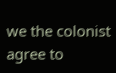we the colonist agree to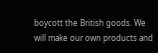boycott the British goods. We will make our own products and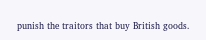punish the traitors that buy British goods.